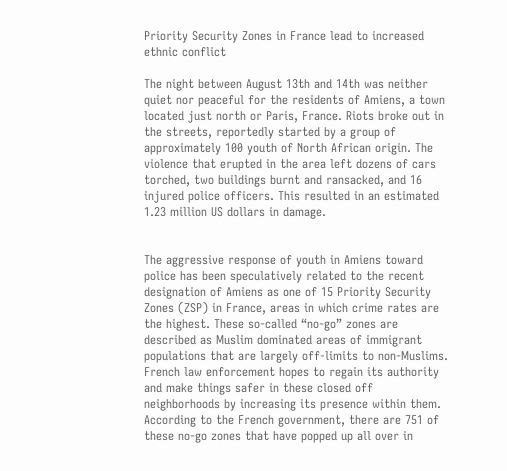Priority Security Zones in France lead to increased ethnic conflict

The night between August 13th and 14th was neither quiet nor peaceful for the residents of Amiens, a town located just north or Paris, France. Riots broke out in the streets, reportedly started by a group of approximately 100 youth of North African origin. The violence that erupted in the area left dozens of cars torched, two buildings burnt and ransacked, and 16 injured police officers. This resulted in an estimated 1.23 million US dollars in damage.


The aggressive response of youth in Amiens toward police has been speculatively related to the recent designation of Amiens as one of 15 Priority Security Zones (ZSP) in France, areas in which crime rates are the highest. These so-called “no-go” zones are described as Muslim dominated areas of immigrant populations that are largely off-limits to non-Muslims. French law enforcement hopes to regain its authority and make things safer in these closed off neighborhoods by increasing its presence within them. According to the French government, there are 751 of these no-go zones that have popped up all over in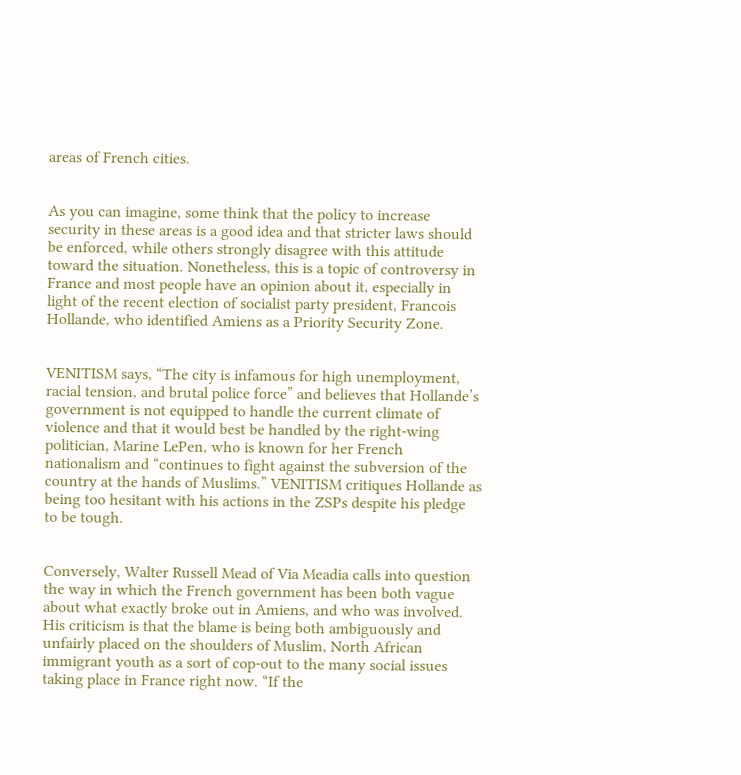areas of French cities.


As you can imagine, some think that the policy to increase security in these areas is a good idea and that stricter laws should be enforced, while others strongly disagree with this attitude toward the situation. Nonetheless, this is a topic of controversy in France and most people have an opinion about it, especially in light of the recent election of socialist party president, Francois Hollande, who identified Amiens as a Priority Security Zone.


VENITISM says, “The city is infamous for high unemployment, racial tension, and brutal police force” and believes that Hollande’s government is not equipped to handle the current climate of violence and that it would best be handled by the right-wing politician, Marine LePen, who is known for her French nationalism and “continues to fight against the subversion of the country at the hands of Muslims.” VENITISM critiques Hollande as being too hesitant with his actions in the ZSPs despite his pledge to be tough.


Conversely, Walter Russell Mead of Via Meadia calls into question the way in which the French government has been both vague about what exactly broke out in Amiens, and who was involved. His criticism is that the blame is being both ambiguously and unfairly placed on the shoulders of Muslim, North African immigrant youth as a sort of cop-out to the many social issues taking place in France right now. “If the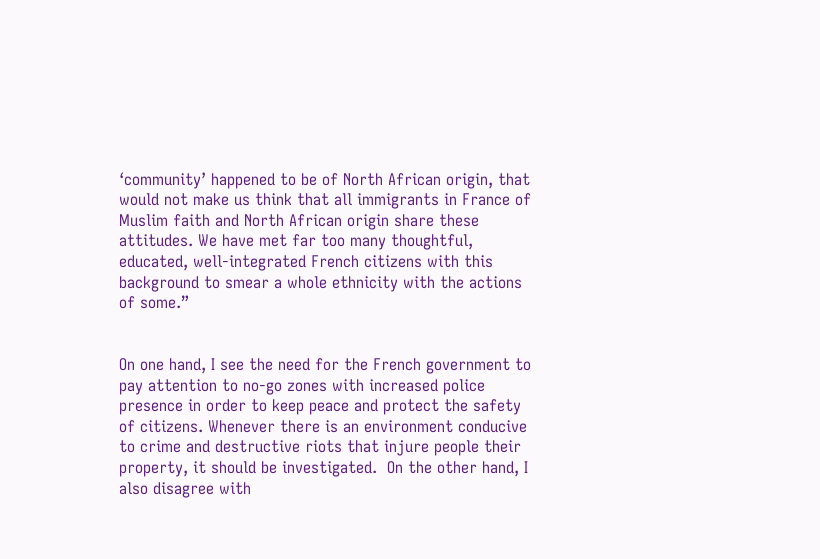‘community’ happened to be of North African origin, that would not make us think that all immigrants in France of Muslim faith and North African origin share these attitudes. We have met far too many thoughtful, educated, well-integrated French citizens with this background to smear a whole ethnicity with the actions of some.”


On one hand, I see the need for the French government to pay attention to no-go zones with increased police presence in order to keep peace and protect the safety of citizens. Whenever there is an environment conducive to crime and destructive riots that injure people their property, it should be investigated.  On the other hand, I also disagree with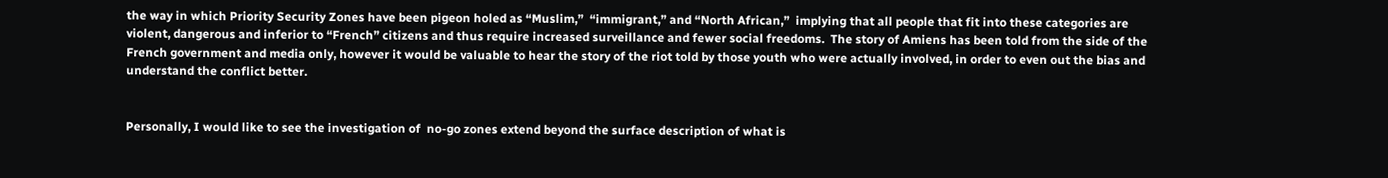the way in which Priority Security Zones have been pigeon holed as “Muslim,”  “immigrant,” and “North African,”  implying that all people that fit into these categories are  violent, dangerous and inferior to “French” citizens and thus require increased surveillance and fewer social freedoms.  The story of Amiens has been told from the side of the French government and media only, however it would be valuable to hear the story of the riot told by those youth who were actually involved, in order to even out the bias and understand the conflict better.


Personally, I would like to see the investigation of  no-go zones extend beyond the surface description of what is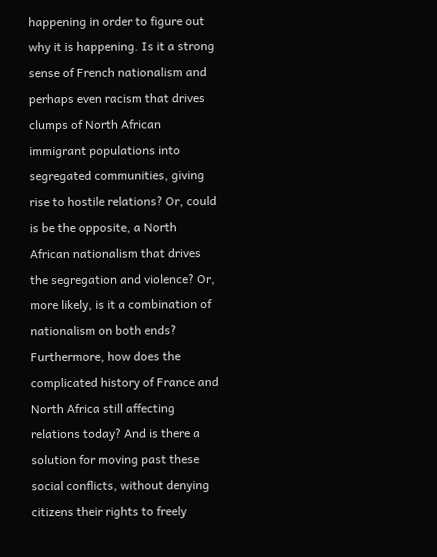happening in order to figure out why it is happening. Is it a strong sense of French nationalism and perhaps even racism that drives clumps of North African immigrant populations into segregated communities, giving rise to hostile relations? Or, could is be the opposite, a North African nationalism that drives the segregation and violence? Or, more likely, is it a combination of nationalism on both ends? Furthermore, how does the complicated history of France and North Africa still affecting relations today? And is there a solution for moving past these social conflicts, without denying citizens their rights to freely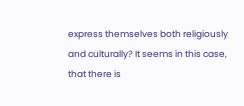express themselves both religiously and culturally? It seems in this case, that there is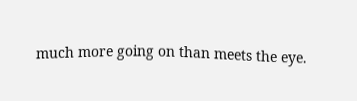much more going on than meets the eye.